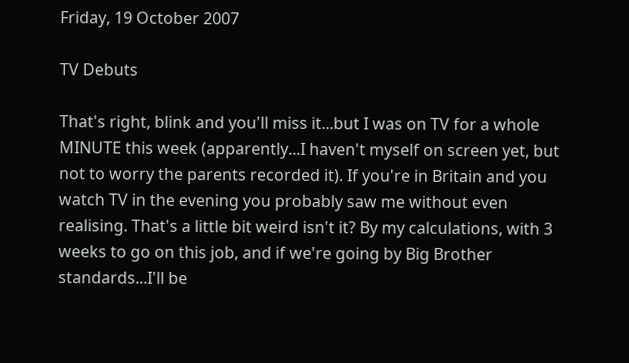Friday, 19 October 2007

TV Debuts

That's right, blink and you'll miss it...but I was on TV for a whole MINUTE this week (apparently...I haven't myself on screen yet, but not to worry the parents recorded it). If you're in Britain and you watch TV in the evening you probably saw me without even realising. That's a little bit weird isn't it? By my calculations, with 3 weeks to go on this job, and if we're going by Big Brother standards...I'll be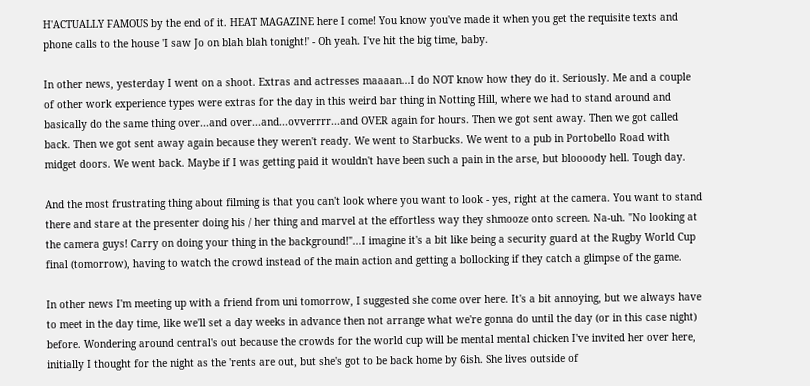H'ACTUALLY FAMOUS by the end of it. HEAT MAGAZINE here I come! You know you've made it when you get the requisite texts and phone calls to the house 'I saw Jo on blah blah tonight!' - Oh yeah. I've hit the big time, baby.

In other news, yesterday I went on a shoot. Extras and actresses maaaan...I do NOT know how they do it. Seriously. Me and a couple of other work experience types were extras for the day in this weird bar thing in Notting Hill, where we had to stand around and basically do the same thing over...and over...and...ovverrrr...and OVER again for hours. Then we got sent away. Then we got called back. Then we got sent away again because they weren't ready. We went to Starbucks. We went to a pub in Portobello Road with midget doors. We went back. Maybe if I was getting paid it wouldn't have been such a pain in the arse, but bloooody hell. Tough day.

And the most frustrating thing about filming is that you can't look where you want to look - yes, right at the camera. You want to stand there and stare at the presenter doing his / her thing and marvel at the effortless way they shmooze onto screen. Na-uh. "No looking at the camera guys! Carry on doing your thing in the background!"...I imagine it's a bit like being a security guard at the Rugby World Cup final (tomorrow), having to watch the crowd instead of the main action and getting a bollocking if they catch a glimpse of the game.

In other news I'm meeting up with a friend from uni tomorrow, I suggested she come over here. It's a bit annoying, but we always have to meet in the day time, like we'll set a day weeks in advance then not arrange what we're gonna do until the day (or in this case night) before. Wondering around central's out because the crowds for the world cup will be mental mental chicken I've invited her over here, initially I thought for the night as the 'rents are out, but she's got to be back home by 6ish. She lives outside of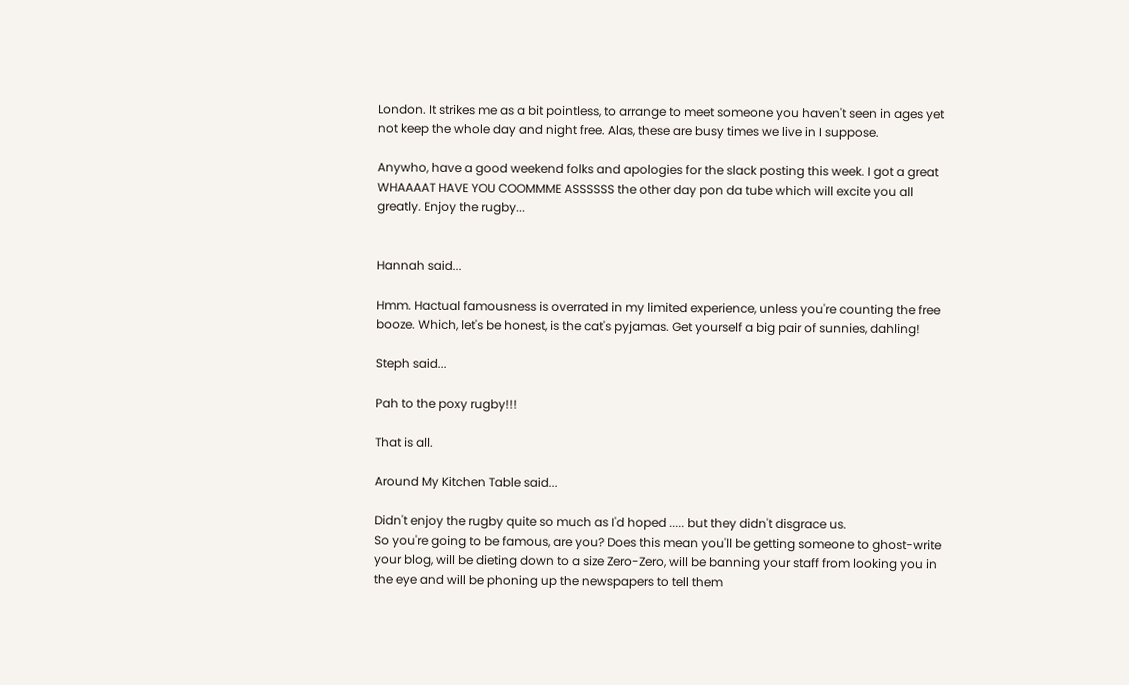London. It strikes me as a bit pointless, to arrange to meet someone you haven't seen in ages yet not keep the whole day and night free. Alas, these are busy times we live in I suppose.

Anywho, have a good weekend folks and apologies for the slack posting this week. I got a great WHAAAAT HAVE YOU COOMMME ASSSSSS the other day pon da tube which will excite you all greatly. Enjoy the rugby...


Hannah said...

Hmm. Hactual famousness is overrated in my limited experience, unless you're counting the free booze. Which, let's be honest, is the cat's pyjamas. Get yourself a big pair of sunnies, dahling!

Steph said...

Pah to the poxy rugby!!!

That is all.

Around My Kitchen Table said...

Didn't enjoy the rugby quite so much as I'd hoped ..... but they didn't disgrace us.
So you're going to be famous, are you? Does this mean you'll be getting someone to ghost-write your blog, will be dieting down to a size Zero-Zero, will be banning your staff from looking you in the eye and will be phoning up the newspapers to tell them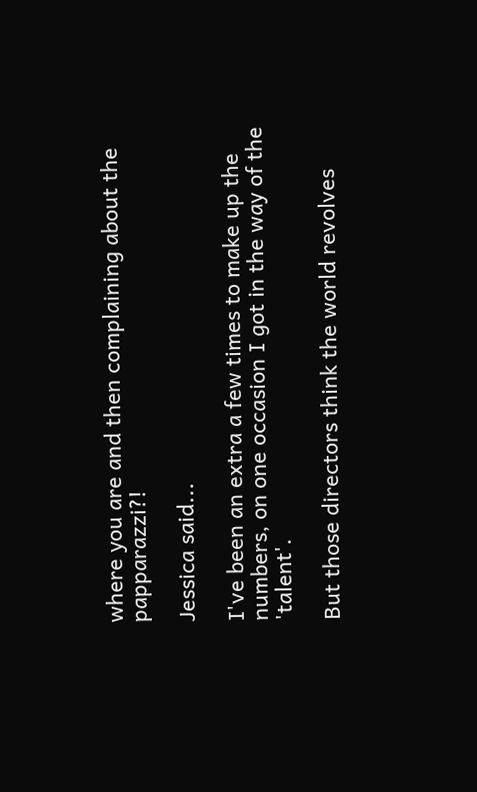where you are and then complaining about the papparazzi?!

Jessica said...

I've been an extra a few times to make up the numbers, on one occasion I got in the way of the 'talent'.

But those directors think the world revolves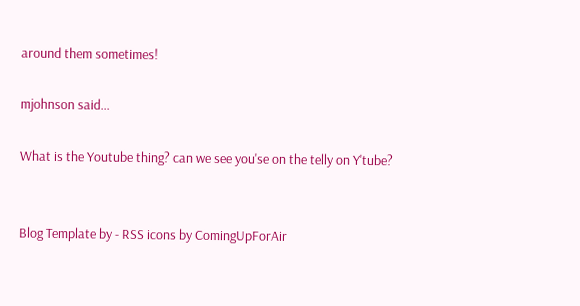around them sometimes!

mjohnson said...

What is the Youtube thing? can we see you'se on the telly on Y'tube?


Blog Template by - RSS icons by ComingUpForAir